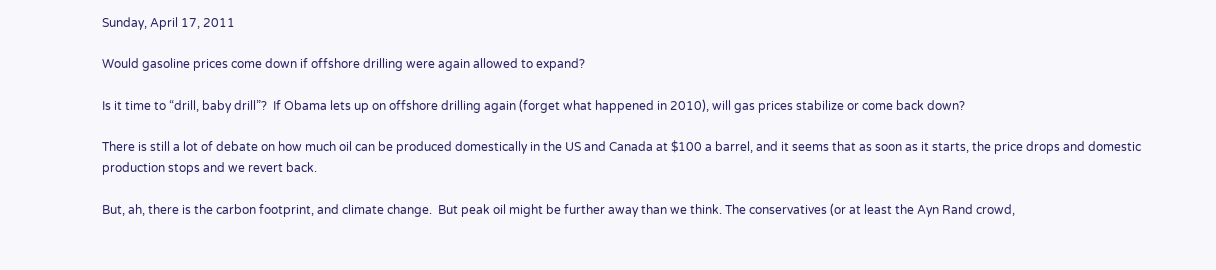Sunday, April 17, 2011

Would gasoline prices come down if offshore drilling were again allowed to expand?

Is it time to “drill, baby drill”?  If Obama lets up on offshore drilling again (forget what happened in 2010), will gas prices stabilize or come back down?

There is still a lot of debate on how much oil can be produced domestically in the US and Canada at $100 a barrel, and it seems that as soon as it starts, the price drops and domestic production stops and we revert back.

But, ah, there is the carbon footprint, and climate change.  But peak oil might be further away than we think. The conservatives (or at least the Ayn Rand crowd,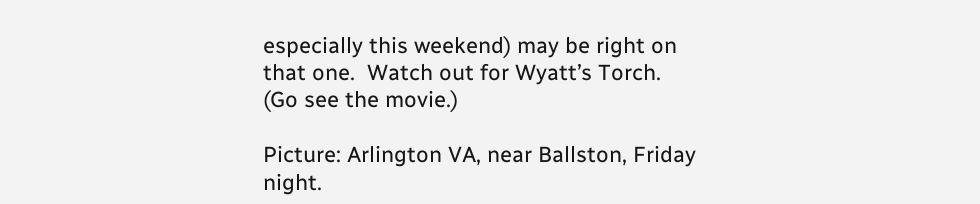especially this weekend) may be right on that one.  Watch out for Wyatt’s Torch.  (Go see the movie.)

Picture: Arlington VA, near Ballston, Friday night.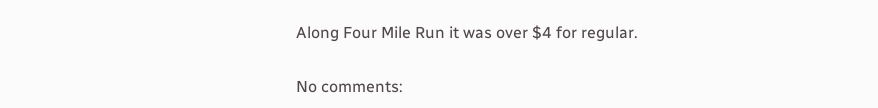Along Four Mile Run it was over $4 for regular.

No comments: